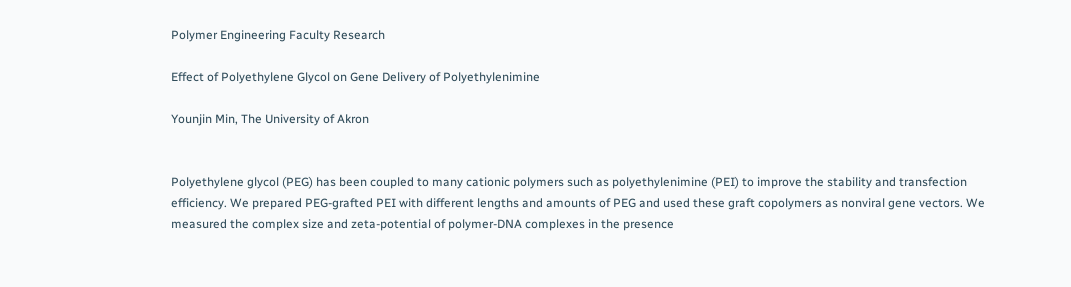Polymer Engineering Faculty Research

Effect of Polyethylene Glycol on Gene Delivery of Polyethylenimine

Younjin Min, The University of Akron


Polyethylene glycol (PEG) has been coupled to many cationic polymers such as polyethylenimine (PEI) to improve the stability and transfection efficiency. We prepared PEG-grafted PEI with different lengths and amounts of PEG and used these graft copolymers as nonviral gene vectors. We measured the complex size and zeta-potential of polymer-DNA complexes in the presence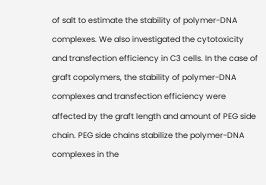of salt to estimate the stability of polymer-DNA complexes. We also investigated the cytotoxicity and transfection efficiency in C3 cells. In the case of graft copolymers, the stability of polymer-DNA complexes and transfection efficiency were affected by the graft length and amount of PEG side chain. PEG side chains stabilize the polymer-DNA complexes in the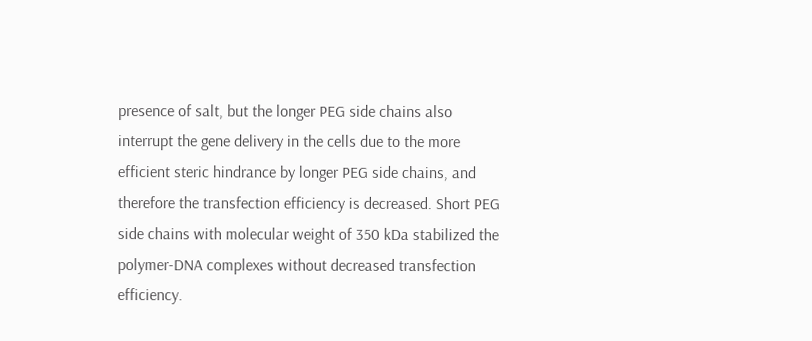presence of salt, but the longer PEG side chains also interrupt the gene delivery in the cells due to the more efficient steric hindrance by longer PEG side chains, and therefore the transfection efficiency is decreased. Short PEG side chains with molecular weight of 350 kDa stabilized the polymer-DNA complexes without decreased transfection efficiency.